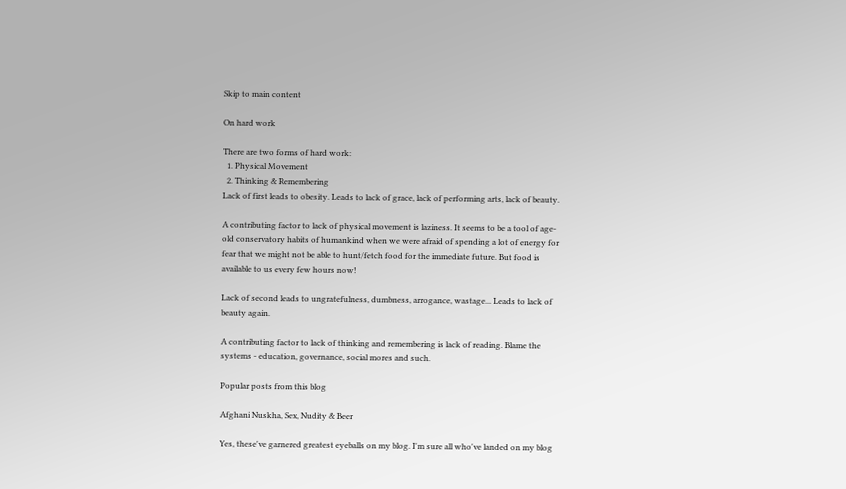Skip to main content

On hard work

There are two forms of hard work:
  1. Physical Movement
  2. Thinking & Remembering
Lack of first leads to obesity. Leads to lack of grace, lack of performing arts, lack of beauty.

A contributing factor to lack of physical movement is laziness. It seems to be a tool of age-old conservatory habits of humankind when we were afraid of spending a lot of energy for fear that we might not be able to hunt/fetch food for the immediate future. But food is available to us every few hours now!

Lack of second leads to ungratefulness, dumbness, arrogance, wastage... Leads to lack of beauty again.

A contributing factor to lack of thinking and remembering is lack of reading. Blame the systems - education, governance, social mores and such.

Popular posts from this blog

Afghani Nuskha, Sex, Nudity & Beer

Yes, these've garnered greatest eyeballs on my blog. I'm sure all who've landed on my blog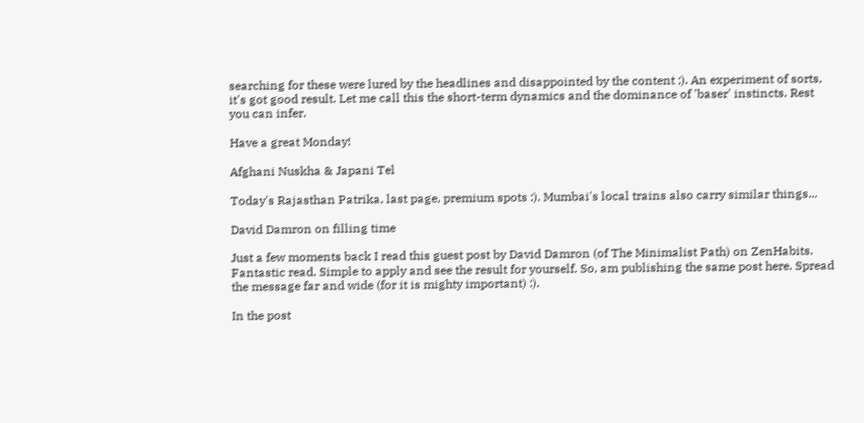searching for these were lured by the headlines and disappointed by the content ;). An experiment of sorts, it's got good result. Let me call this the short-term dynamics and the dominance of 'baser' instincts. Rest you can infer.

Have a great Monday!

Afghani Nuskha & Japani Tel

Today's Rajasthan Patrika, last page, premium spots :). Mumbai's local trains also carry similar things...

David Damron on filling time

Just a few moments back I read this guest post by David Damron (of The Minimalist Path) on ZenHabits. Fantastic read. Simple to apply and see the result for yourself. So, am publishing the same post here. Spread the message far and wide (for it is mighty important) :).

In the post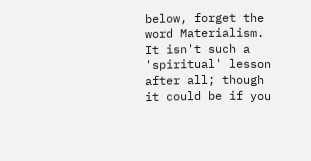below, forget the word Materialism. It isn't such a 'spiritual' lesson after all; though it could be if you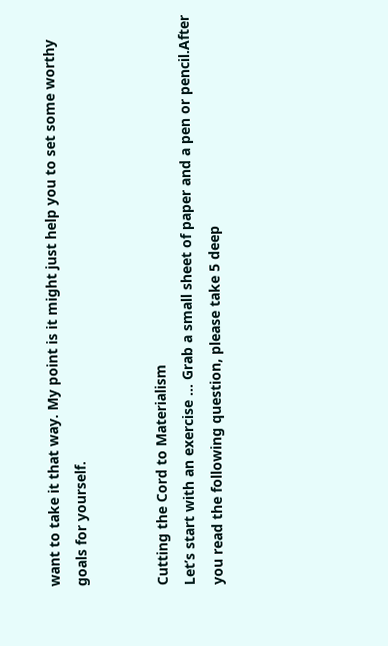want to take it that way. My point is it might just help you to set some worthy goals for yourself.


Cutting the Cord to Materialism
Let’s start with an exercise … Grab a small sheet of paper and a pen or pencil.After you read the following question, please take 5 deep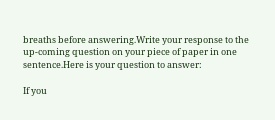breaths before answering.Write your response to the up-coming question on your piece of paper in one sentence.Here is your question to answer:

If you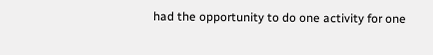had the opportunity to do one activity for one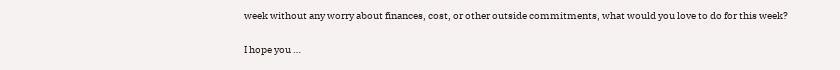week without any worry about finances, cost, or other outside commitments, what would you love to do for this week?

I hope you …